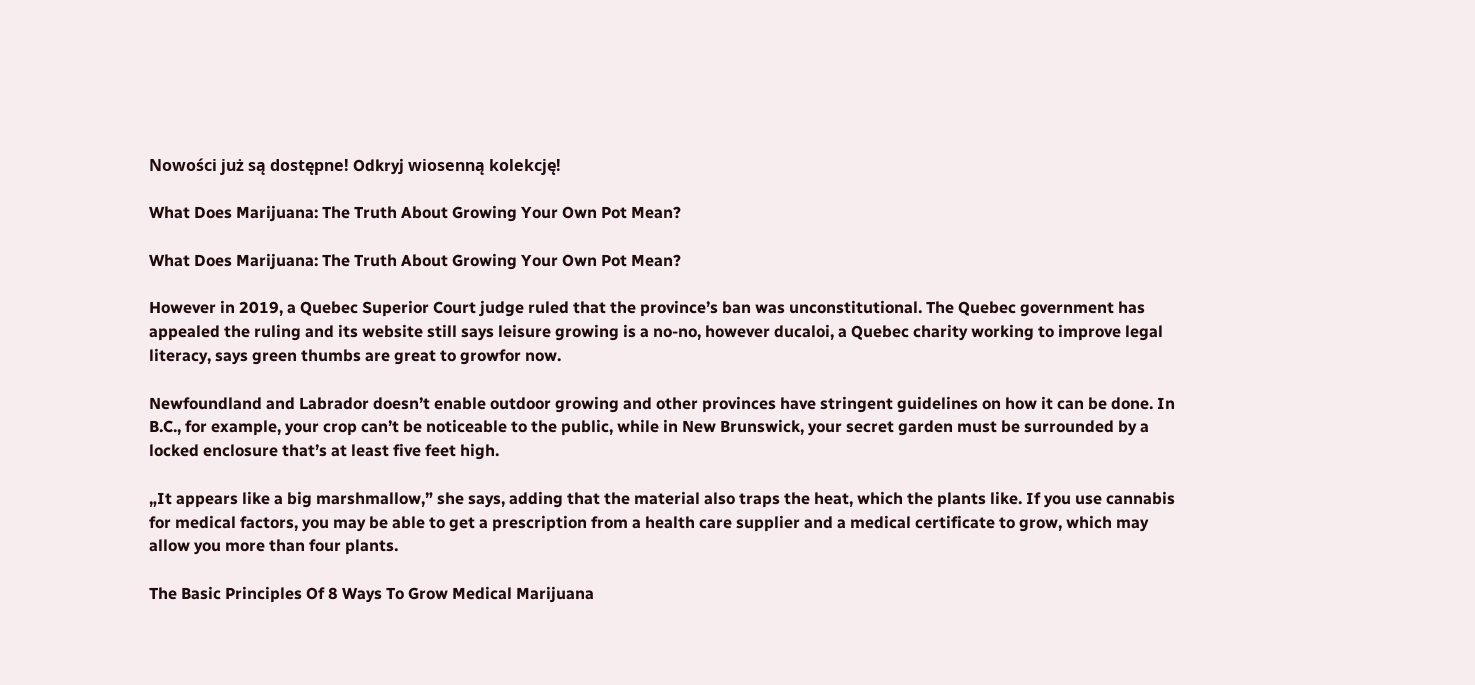Nowości już są dostępne! Odkryj wiosenną kolekcję!

What Does Marijuana: The Truth About Growing Your Own Pot Mean?

What Does Marijuana: The Truth About Growing Your Own Pot Mean?

However in 2019, a Quebec Superior Court judge ruled that the province’s ban was unconstitutional. The Quebec government has appealed the ruling and its website still says leisure growing is a no-no, however ducaloi, a Quebec charity working to improve legal literacy, says green thumbs are great to growfor now.

Newfoundland and Labrador doesn’t enable outdoor growing and other provinces have stringent guidelines on how it can be done. In B.C., for example, your crop can’t be noticeable to the public, while in New Brunswick, your secret garden must be surrounded by a locked enclosure that’s at least five feet high.

„It appears like a big marshmallow,” she says, adding that the material also traps the heat, which the plants like. If you use cannabis for medical factors, you may be able to get a prescription from a health care supplier and a medical certificate to grow, which may allow you more than four plants.

The Basic Principles Of 8 Ways To Grow Medical Marijuana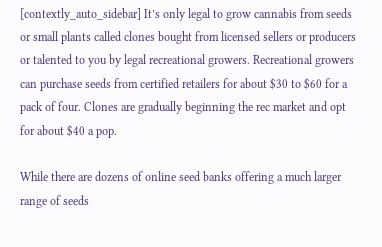[contextly_auto_sidebar] It’s only legal to grow cannabis from seeds or small plants called clones bought from licensed sellers or producers or talented to you by legal recreational growers. Recreational growers can purchase seeds from certified retailers for about $30 to $60 for a pack of four. Clones are gradually beginning the rec market and opt for about $40 a pop.

While there are dozens of online seed banks offering a much larger range of seeds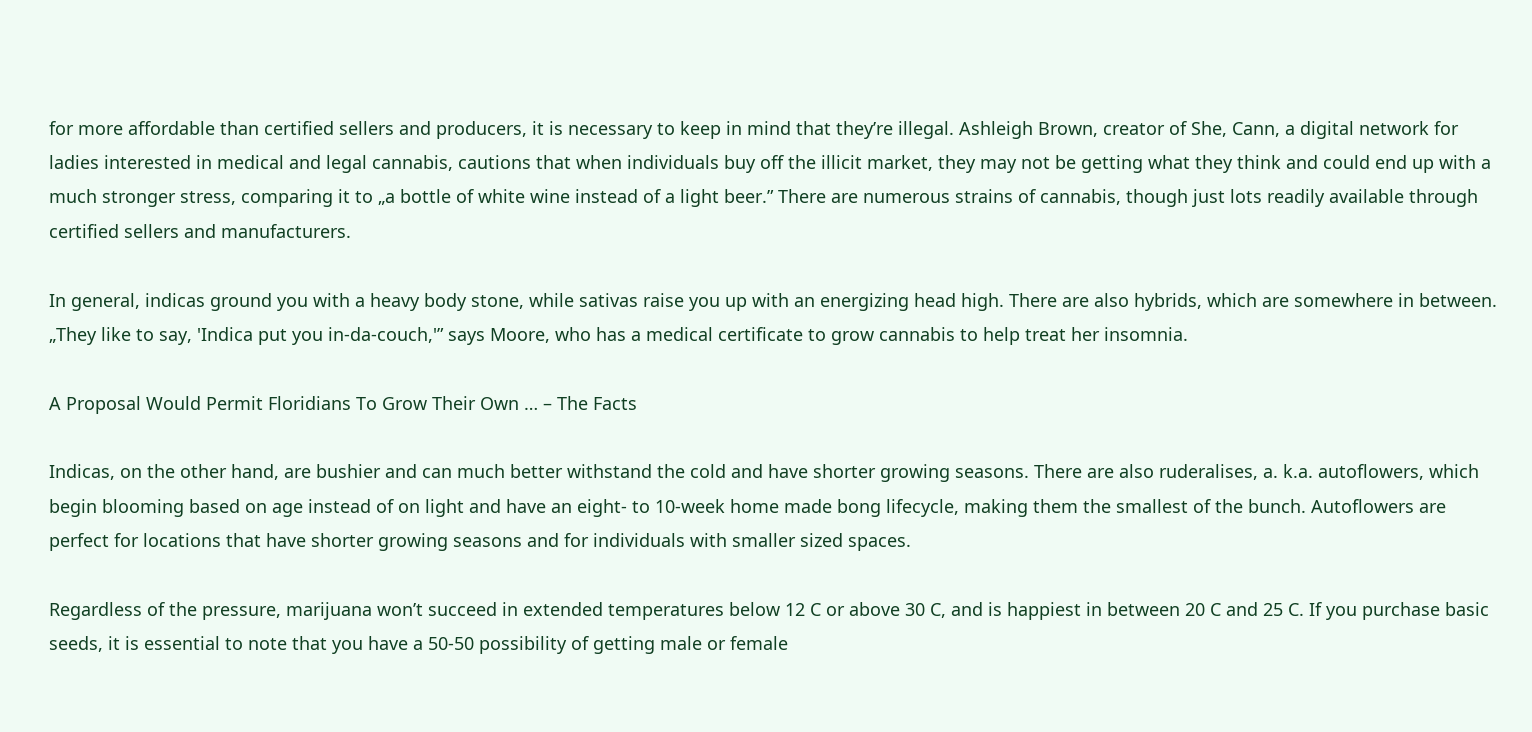for more affordable than certified sellers and producers, it is necessary to keep in mind that they’re illegal. Ashleigh Brown, creator of She, Cann, a digital network for ladies interested in medical and legal cannabis, cautions that when individuals buy off the illicit market, they may not be getting what they think and could end up with a much stronger stress, comparing it to „a bottle of white wine instead of a light beer.” There are numerous strains of cannabis, though just lots readily available through certified sellers and manufacturers.

In general, indicas ground you with a heavy body stone, while sativas raise you up with an energizing head high. There are also hybrids, which are somewhere in between. „They like to say, 'Indica put you in-da-couch,'” says Moore, who has a medical certificate to grow cannabis to help treat her insomnia.

A Proposal Would Permit Floridians To Grow Their Own … – The Facts

Indicas, on the other hand, are bushier and can much better withstand the cold and have shorter growing seasons. There are also ruderalises, a. k.a. autoflowers, which begin blooming based on age instead of on light and have an eight- to 10-week home made bong lifecycle, making them the smallest of the bunch. Autoflowers are perfect for locations that have shorter growing seasons and for individuals with smaller sized spaces.

Regardless of the pressure, marijuana won’t succeed in extended temperatures below 12 C or above 30 C, and is happiest in between 20 C and 25 C. If you purchase basic seeds, it is essential to note that you have a 50-50 possibility of getting male or female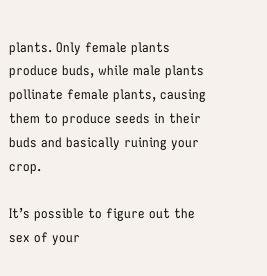plants. Only female plants produce buds, while male plants pollinate female plants, causing them to produce seeds in their buds and basically ruining your crop.

It’s possible to figure out the sex of your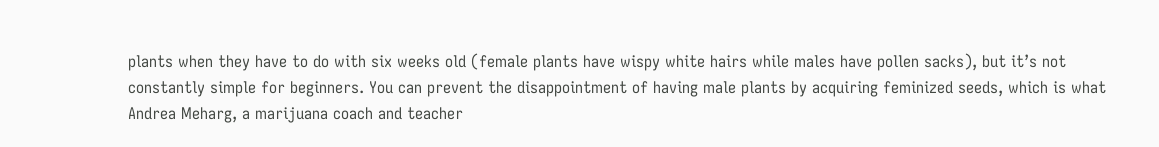plants when they have to do with six weeks old (female plants have wispy white hairs while males have pollen sacks), but it’s not constantly simple for beginners. You can prevent the disappointment of having male plants by acquiring feminized seeds, which is what Andrea Meharg, a marijuana coach and teacher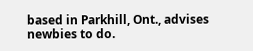based in Parkhill, Ont., advises newbies to do.